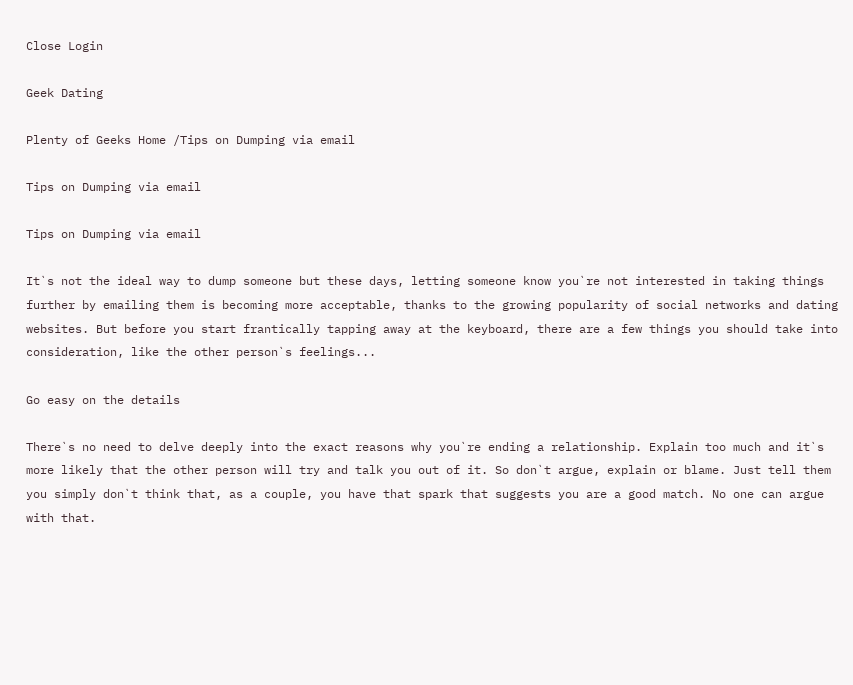Close Login

Geek Dating

Plenty of Geeks Home /Tips on Dumping via email

Tips on Dumping via email

Tips on Dumping via email

It`s not the ideal way to dump someone but these days, letting someone know you`re not interested in taking things further by emailing them is becoming more acceptable, thanks to the growing popularity of social networks and dating websites. But before you start frantically tapping away at the keyboard, there are a few things you should take into consideration, like the other person`s feelings...

Go easy on the details

There`s no need to delve deeply into the exact reasons why you`re ending a relationship. Explain too much and it`s more likely that the other person will try and talk you out of it. So don`t argue, explain or blame. Just tell them you simply don`t think that, as a couple, you have that spark that suggests you are a good match. No one can argue with that.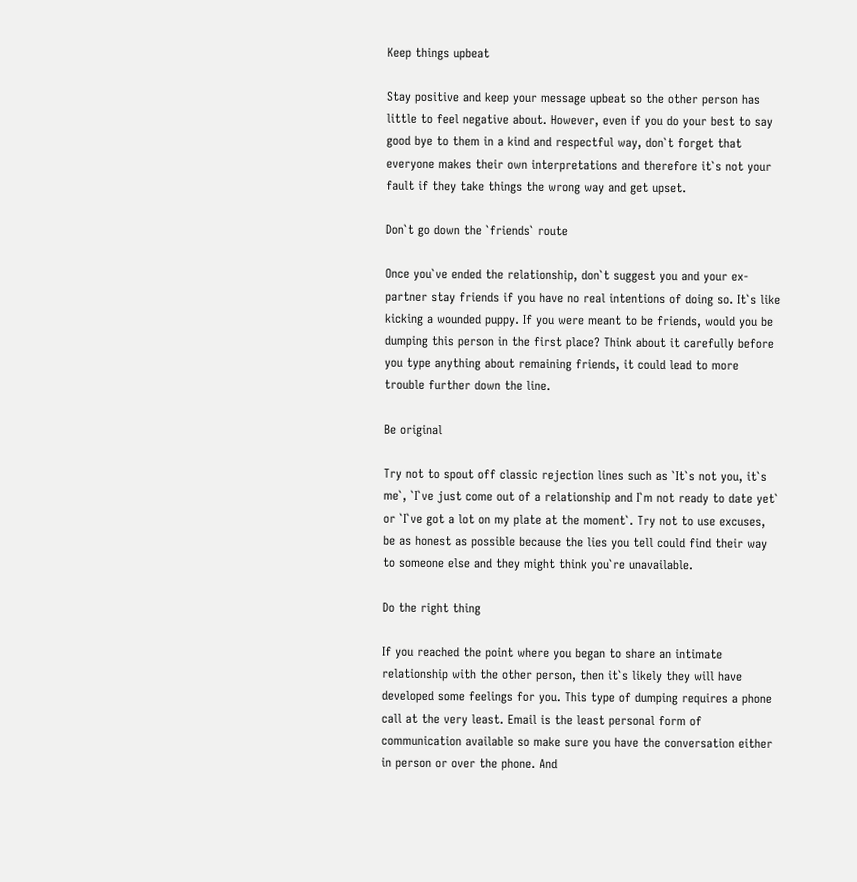Keep things upbeat

Stay positive and keep your message upbeat so the other person has little to feel negative about. However, even if you do your best to say good bye to them in a kind and respectful way, don`t forget that everyone makes their own interpretations and therefore it`s not your fault if they take things the wrong way and get upset.

Don`t go down the `friends` route

Once you`ve ended the relationship, don`t suggest you and your ex-partner stay friends if you have no real intentions of doing so. It`s like kicking a wounded puppy. If you were meant to be friends, would you be dumping this person in the first place? Think about it carefully before you type anything about remaining friends, it could lead to more trouble further down the line.

Be original

Try not to spout off classic rejection lines such as `It`s not you, it`s me`, `I`ve just come out of a relationship and I`m not ready to date yet` or `I`ve got a lot on my plate at the moment`. Try not to use excuses, be as honest as possible because the lies you tell could find their way to someone else and they might think you`re unavailable.

Do the right thing

If you reached the point where you began to share an intimate relationship with the other person, then it`s likely they will have developed some feelings for you. This type of dumping requires a phone call at the very least. Email is the least personal form of communication available so make sure you have the conversation either in person or over the phone. And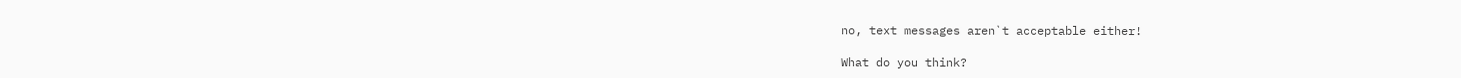no, text messages aren`t acceptable either!

What do you think?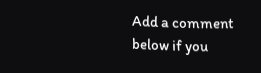Add a comment below if you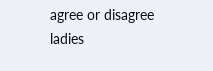agree or disagree ladies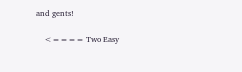and gents!

    <==== Two Easy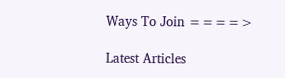Ways To Join ====>

Latest Articles